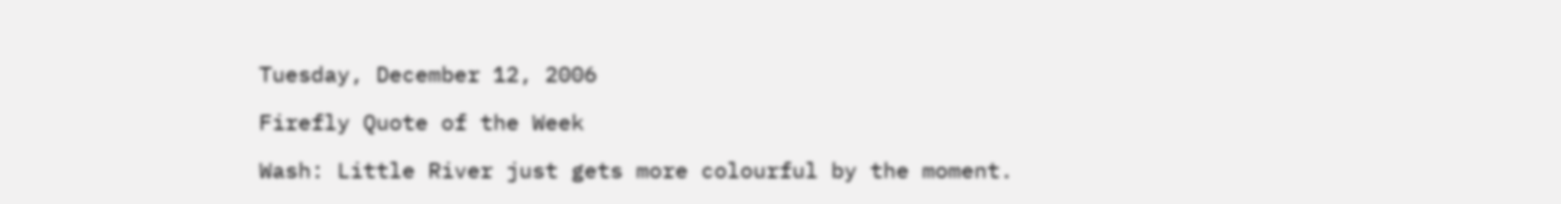Tuesday, December 12, 2006

Firefly Quote of the Week

Wash: Little River just gets more colourful by the moment.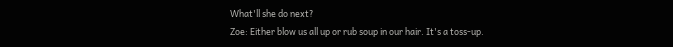What'll she do next?
Zoe: Either blow us all up or rub soup in our hair. It's a toss-up.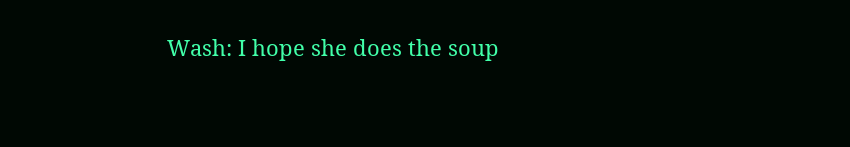Wash: I hope she does the soup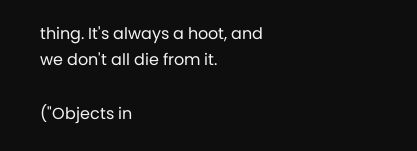thing. It's always a hoot, and we don't all die from it.

("Objects in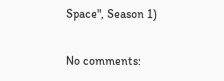Space", Season 1)

No comments: